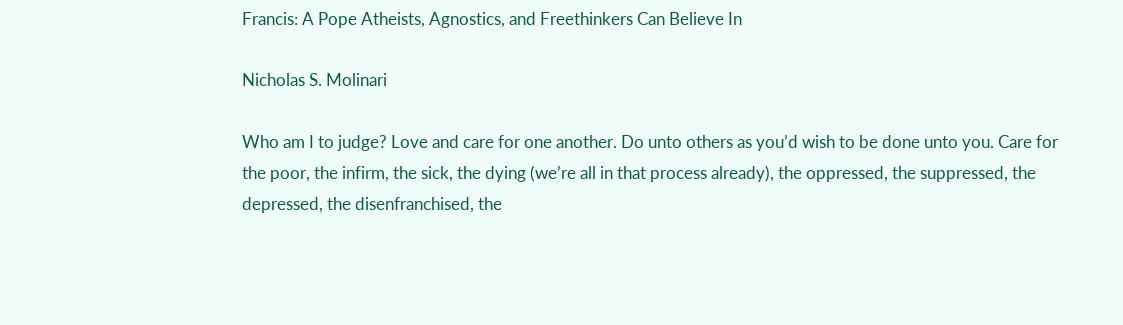Francis: A Pope Atheists, Agnostics, and Freethinkers Can Believe In

Nicholas S. Molinari

Who am I to judge? Love and care for one another. Do unto others as you’d wish to be done unto you. Care for the poor, the infirm, the sick, the dying (we’re all in that process already), the oppressed, the suppressed, the depressed, the disenfranchised, the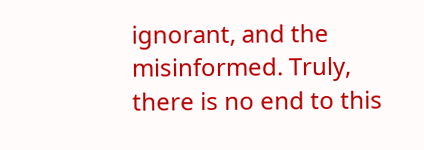ignorant, and the misinformed. Truly, there is no end to this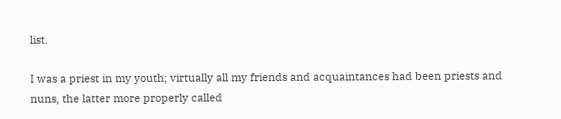list.

I was a priest in my youth; virtually all my friends and acquaintances had been priests and nuns, the latter more properly called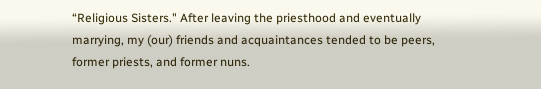“Religious Sisters." After leaving the priesthood and eventually marrying, my (our) friends and acquaintances tended to be peers, former priests, and former nuns.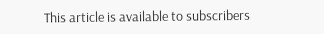This article is available to subscribers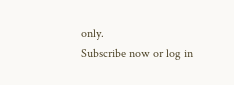only.
Subscribe now or log in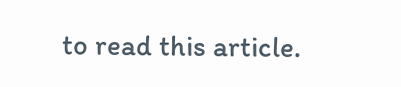to read this article.